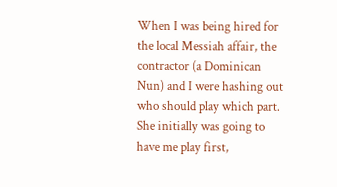When I was being hired for the local Messiah affair, the contractor (a Dominican Nun) and I were hashing out who should play which part. She initially was going to have me play first,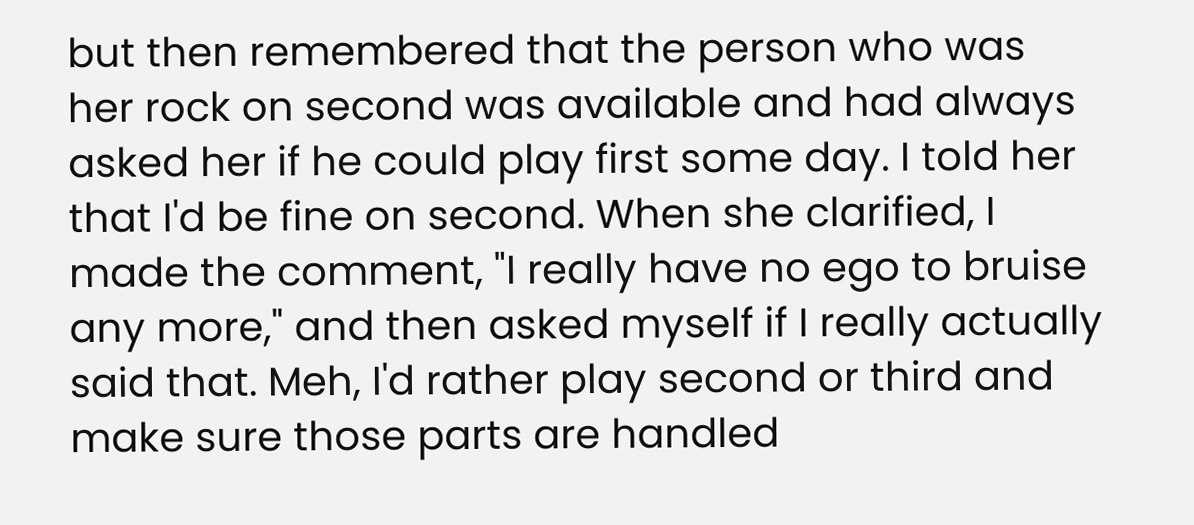but then remembered that the person who was her rock on second was available and had always asked her if he could play first some day. I told her that I'd be fine on second. When she clarified, I made the comment, "I really have no ego to bruise any more," and then asked myself if I really actually said that. Meh, I'd rather play second or third and make sure those parts are handled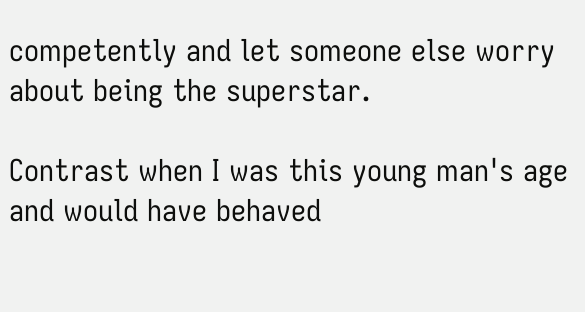competently and let someone else worry about being the superstar.

Contrast when I was this young man's age and would have behaved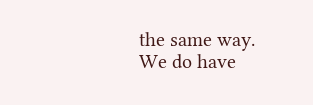the same way. We do have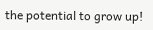the potential to grow up!